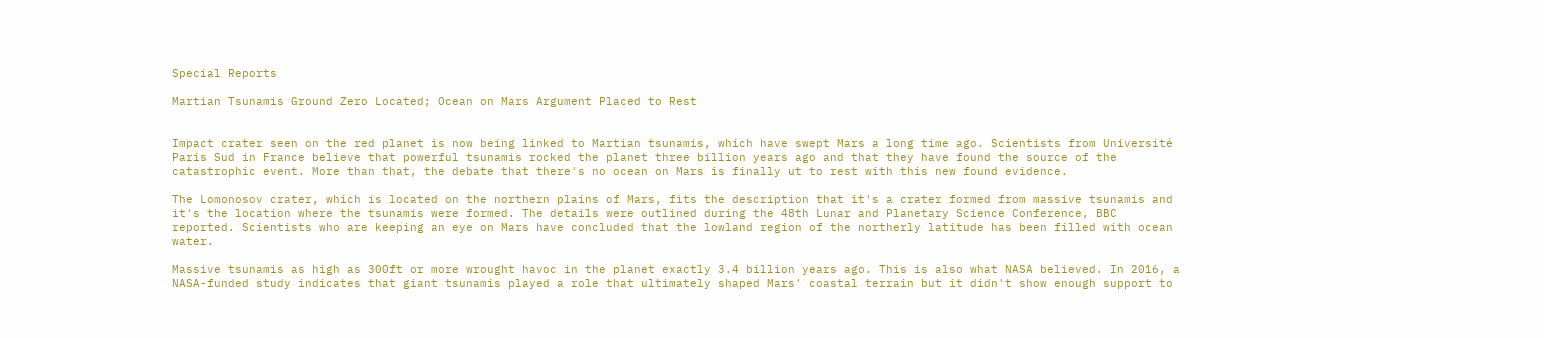Special Reports

Martian Tsunamis Ground Zero Located; Ocean on Mars Argument Placed to Rest


Impact crater seen on the red planet is now being linked to Martian tsunamis, which have swept Mars a long time ago. Scientists from Université Paris Sud in France believe that powerful tsunamis rocked the planet three billion years ago and that they have found the source of the catastrophic event. More than that, the debate that there's no ocean on Mars is finally ut to rest with this new found evidence.

The Lomonosov crater, which is located on the northern plains of Mars, fits the description that it's a crater formed from massive tsunamis and it's the location where the tsunamis were formed. The details were outlined during the 48th Lunar and Planetary Science Conference, BBC reported. Scientists who are keeping an eye on Mars have concluded that the lowland region of the northerly latitude has been filled with ocean water.

Massive tsunamis as high as 300ft or more wrought havoc in the planet exactly 3.4 billion years ago. This is also what NASA believed. In 2016, a NASA-funded study indicates that giant tsunamis played a role that ultimately shaped Mars' coastal terrain but it didn't show enough support to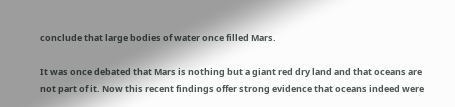conclude that large bodies of water once filled Mars.

It was once debated that Mars is nothing but a giant red dry land and that oceans are not part of it. Now this recent findings offer strong evidence that oceans indeed were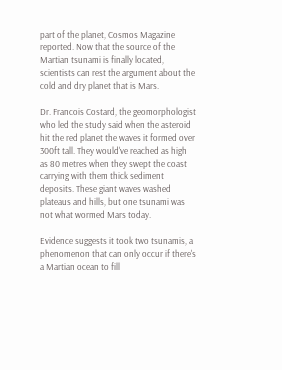part of the planet, Cosmos Magazine reported. Now that the source of the Martian tsunami is finally located, scientists can rest the argument about the cold and dry planet that is Mars.

Dr. Francois Costard, the geomorphologist who led the study said when the asteroid hit the red planet the waves it formed over 300ft tall. They would've reached as high as 80 metres when they swept the coast carrying with them thick sediment deposits. These giant waves washed plateaus and hills, but one tsunami was not what wormed Mars today.

Evidence suggests it took two tsunamis, a phenomenon that can only occur if there's a Martian ocean to fill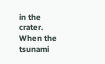in the crater. When the tsunami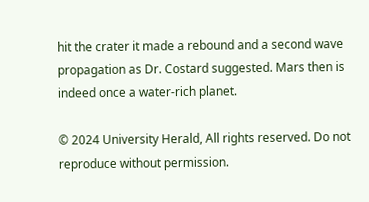hit the crater it made a rebound and a second wave propagation as Dr. Costard suggested. Mars then is indeed once a water-rich planet.

© 2024 University Herald, All rights reserved. Do not reproduce without permission.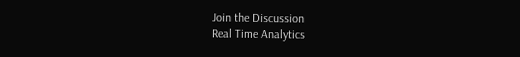Join the Discussion
Real Time Analytics